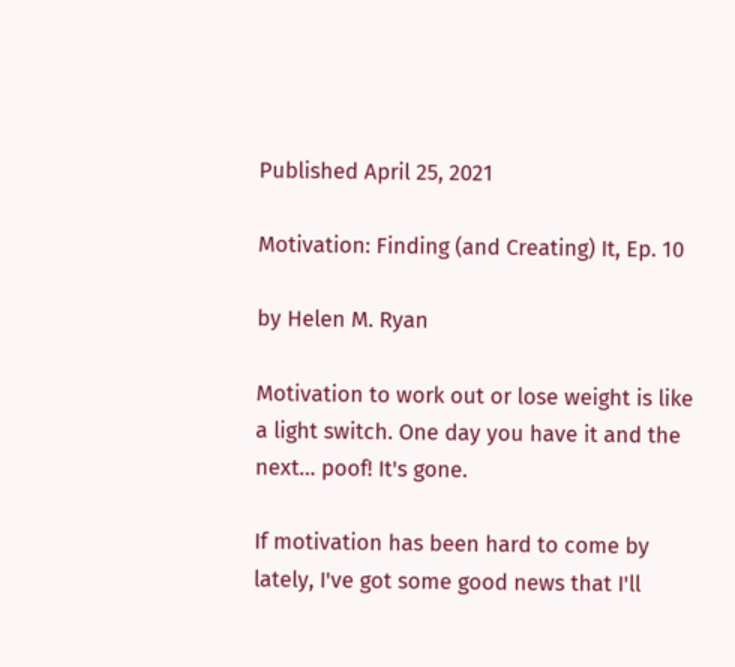Published April 25, 2021

Motivation: Finding (and Creating) It, Ep. 10

by Helen M. Ryan

Motivation to work out or lose weight is like a light switch. One day you have it and the next… poof! It's gone.

If motivation has been hard to come by lately, I've got some good news that I'll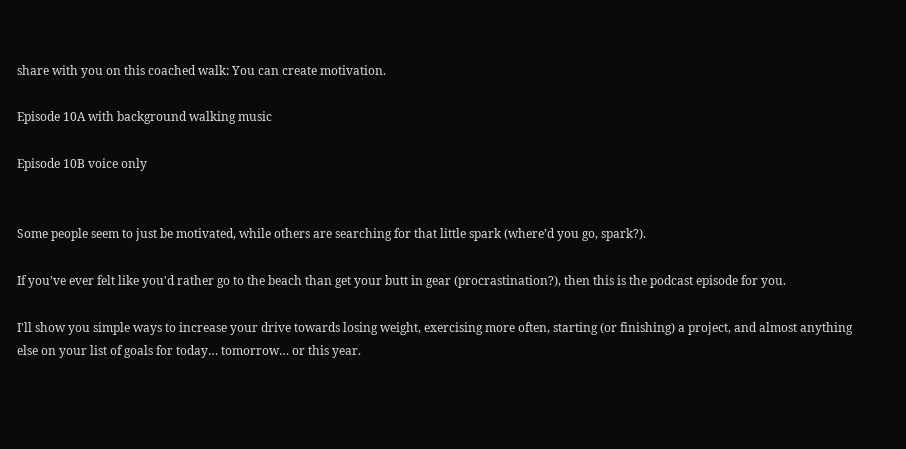share with you on this coached walk: You can create motivation.

Episode 10A with background walking music

Episode 10B voice only


Some people seem to just be motivated, while others are searching for that little spark (where’d you go, spark?).

If you’ve ever felt like you'd rather go to the beach than get your butt in gear (procrastination?), then this is the podcast episode for you.

I'll show you simple ways to increase your drive towards losing weight, exercising more often, starting (or finishing) a project, and almost anything else on your list of goals for today… tomorrow… or this year.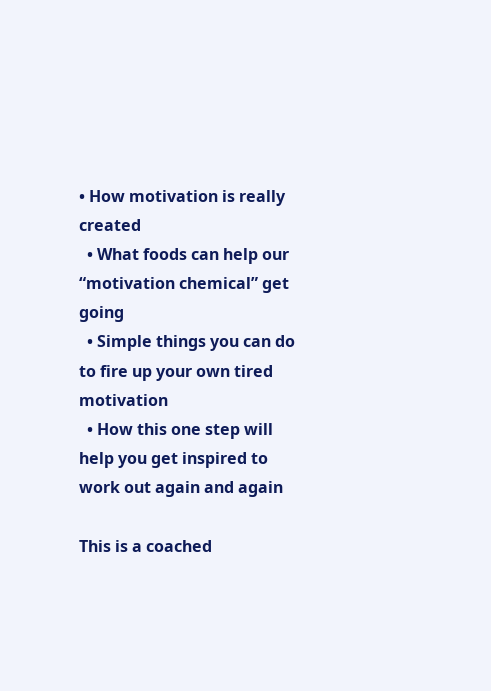• How motivation is really created
  • What foods can help our “motivation chemical” get going
  • Simple things you can do to fire up your own tired motivation
  • How this one step will help you get inspired to work out again and again

This is a coached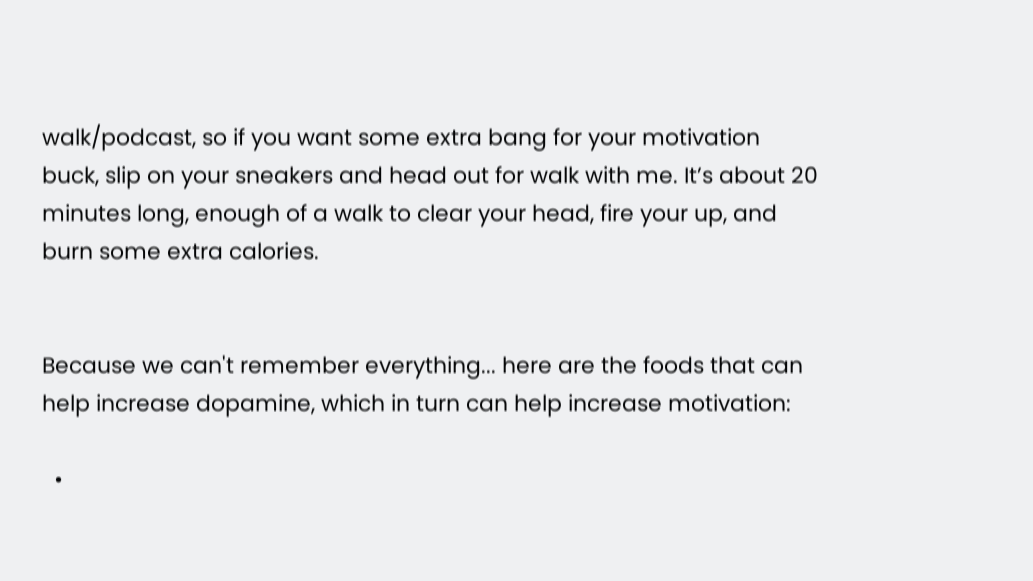walk/podcast, so if you want some extra bang for your motivation buck, slip on your sneakers and head out for walk with me. It’s about 20 minutes long, enough of a walk to clear your head, fire your up, and burn some extra calories.


Because we can't remember everything... here are the foods that can help increase dopamine, which in turn can help increase motivation:

  •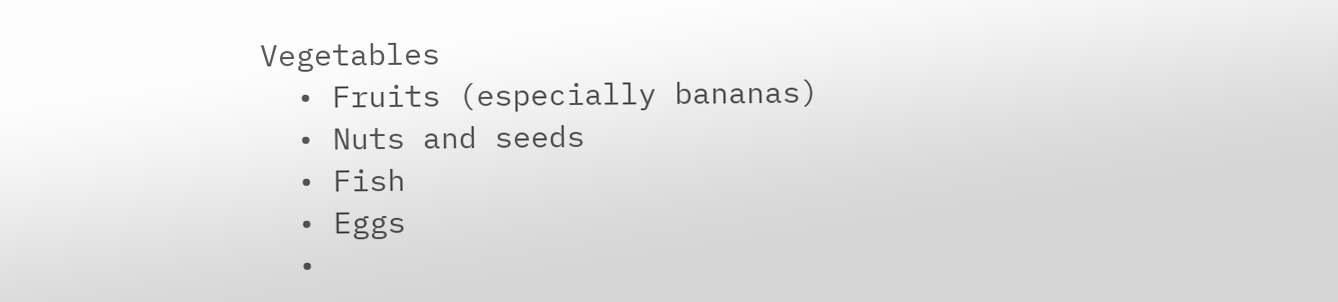Vegetables
  • Fruits (especially bananas)
  • Nuts and seeds
  • Fish
  • Eggs
  •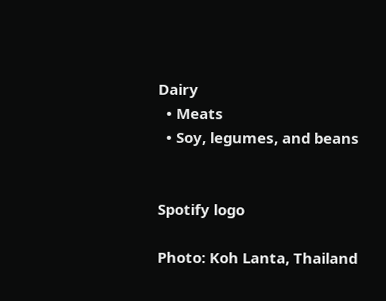Dairy
  • Meats
  • Soy, legumes, and beans


Spotify logo

Photo: Koh Lanta, Thailand